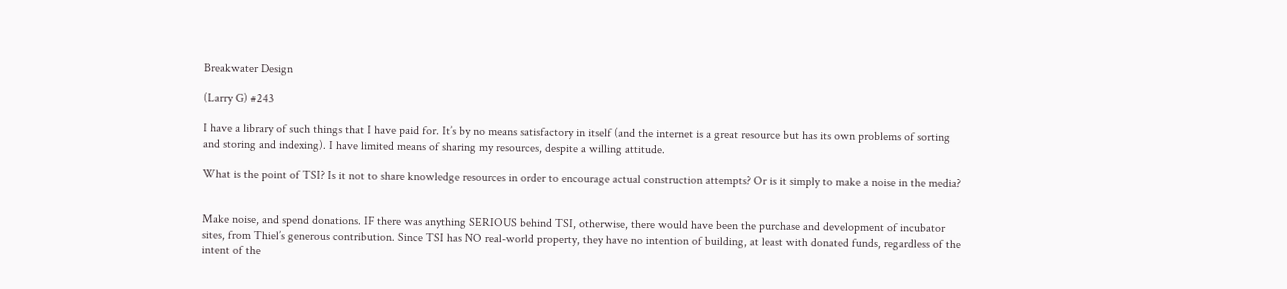Breakwater Design

(Larry G) #243

I have a library of such things that I have paid for. It’s by no means satisfactory in itself (and the internet is a great resource but has its own problems of sorting and storing and indexing). I have limited means of sharing my resources, despite a willing attitude.

What is the point of TSI? Is it not to share knowledge resources in order to encourage actual construction attempts? Or is it simply to make a noise in the media?


Make noise, and spend donations. IF there was anything SERIOUS behind TSI, otherwise, there would have been the purchase and development of incubator sites, from Thiel’s generous contribution. Since TSI has NO real-world property, they have no intention of building, at least with donated funds, regardless of the intent of the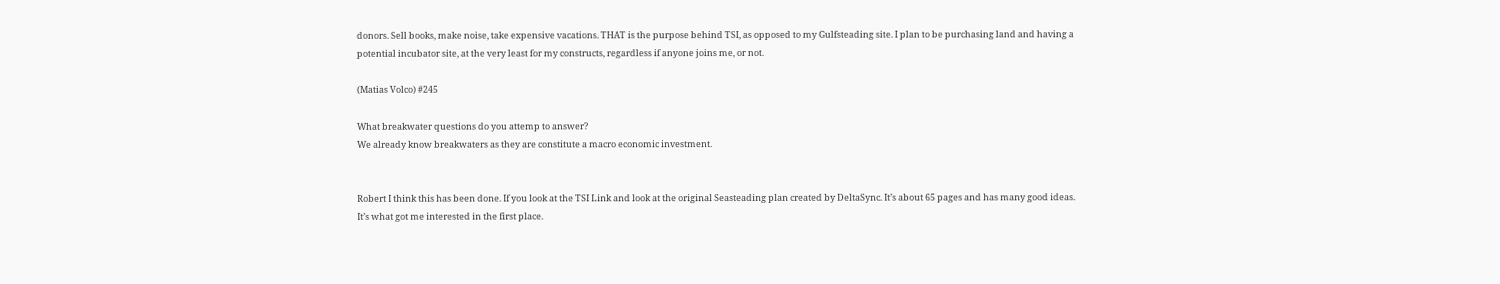donors. Sell books, make noise, take expensive vacations. THAT is the purpose behind TSI, as opposed to my Gulfsteading site. I plan to be purchasing land and having a potential incubator site, at the very least for my constructs, regardless if anyone joins me, or not.

(Matias Volco) #245

What breakwater questions do you attemp to answer?
We already know breakwaters as they are constitute a macro economic investment.


Robert I think this has been done. If you look at the TSI Link and look at the original Seasteading plan created by DeltaSync. It’s about 65 pages and has many good ideas. It’s what got me interested in the first place.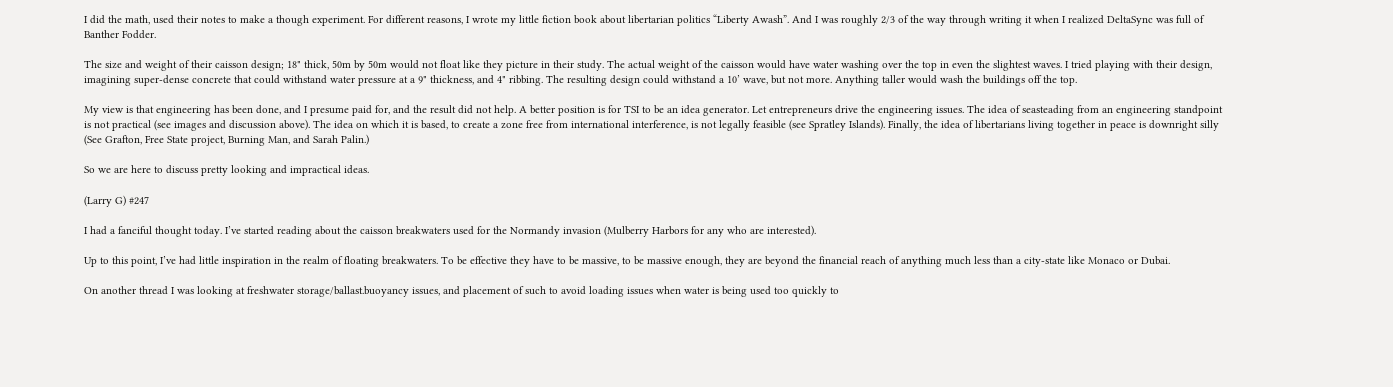I did the math, used their notes to make a though experiment. For different reasons, I wrote my little fiction book about libertarian politics “Liberty Awash”. And I was roughly 2/3 of the way through writing it when I realized DeltaSync was full of Banther Fodder.

The size and weight of their caisson design; 18" thick, 50m by 50m would not float like they picture in their study. The actual weight of the caisson would have water washing over the top in even the slightest waves. I tried playing with their design, imagining super-dense concrete that could withstand water pressure at a 9" thickness, and 4" ribbing. The resulting design could withstand a 10’ wave, but not more. Anything taller would wash the buildings off the top.

My view is that engineering has been done, and I presume paid for, and the result did not help. A better position is for TSI to be an idea generator. Let entrepreneurs drive the engineering issues. The idea of seasteading from an engineering standpoint is not practical (see images and discussion above). The idea on which it is based, to create a zone free from international interference, is not legally feasible (see Spratley Islands). Finally, the idea of libertarians living together in peace is downright silly (See Grafton, Free State project, Burning Man, and Sarah Palin.)

So we are here to discuss pretty looking and impractical ideas.

(Larry G) #247

I had a fanciful thought today. I’ve started reading about the caisson breakwaters used for the Normandy invasion (Mulberry Harbors for any who are interested).

Up to this point, I’ve had little inspiration in the realm of floating breakwaters. To be effective they have to be massive, to be massive enough, they are beyond the financial reach of anything much less than a city-state like Monaco or Dubai.

On another thread I was looking at freshwater storage/ballast.buoyancy issues, and placement of such to avoid loading issues when water is being used too quickly to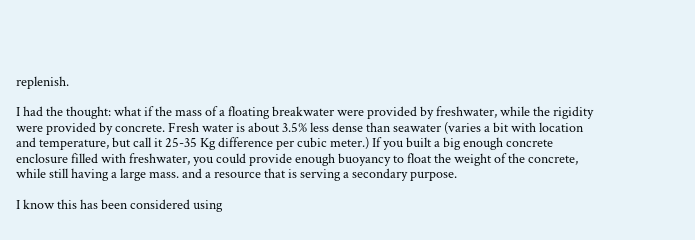replenish.

I had the thought: what if the mass of a floating breakwater were provided by freshwater, while the rigidity were provided by concrete. Fresh water is about 3.5% less dense than seawater (varies a bit with location and temperature, but call it 25-35 Kg difference per cubic meter.) If you built a big enough concrete enclosure filled with freshwater, you could provide enough buoyancy to float the weight of the concrete, while still having a large mass. and a resource that is serving a secondary purpose.

I know this has been considered using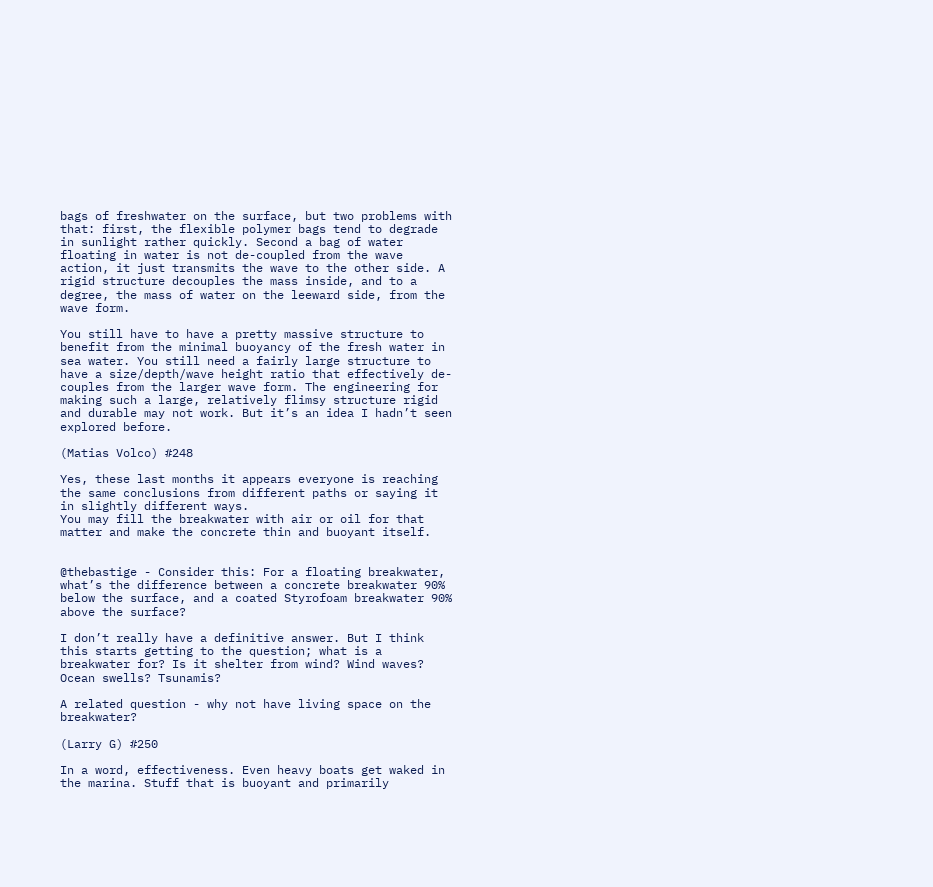bags of freshwater on the surface, but two problems with that: first, the flexible polymer bags tend to degrade in sunlight rather quickly. Second a bag of water floating in water is not de-coupled from the wave action, it just transmits the wave to the other side. A rigid structure decouples the mass inside, and to a degree, the mass of water on the leeward side, from the wave form.

You still have to have a pretty massive structure to benefit from the minimal buoyancy of the fresh water in sea water. You still need a fairly large structure to have a size/depth/wave height ratio that effectively de-couples from the larger wave form. The engineering for making such a large, relatively flimsy structure rigid and durable may not work. But it’s an idea I hadn’t seen explored before.

(Matias Volco) #248

Yes, these last months it appears everyone is reaching the same conclusions from different paths or saying it in slightly different ways.
You may fill the breakwater with air or oil for that matter and make the concrete thin and buoyant itself.


@thebastige - Consider this: For a floating breakwater, what’s the difference between a concrete breakwater 90% below the surface, and a coated Styrofoam breakwater 90% above the surface?

I don’t really have a definitive answer. But I think this starts getting to the question; what is a breakwater for? Is it shelter from wind? Wind waves? Ocean swells? Tsunamis?

A related question - why not have living space on the breakwater?

(Larry G) #250

In a word, effectiveness. Even heavy boats get waked in the marina. Stuff that is buoyant and primarily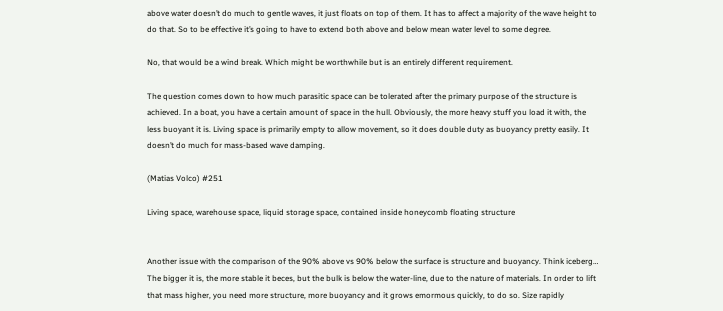above water doesn’t do much to gentle waves, it just floats on top of them. It has to affect a majority of the wave height to do that. So to be effective it’s going to have to extend both above and below mean water level to some degree.

No, that would be a wind break. Which might be worthwhile but is an entirely different requirement.

The question comes down to how much parasitic space can be tolerated after the primary purpose of the structure is achieved. In a boat, you have a certain amount of space in the hull. Obviously, the more heavy stuff you load it with, the less buoyant it is. Living space is primarily empty to allow movement, so it does double duty as buoyancy pretty easily. It doesn’t do much for mass-based wave damping.

(Matias Volco) #251

Living space, warehouse space, liquid storage space, contained inside honeycomb floating structure


Another issue with the comparison of the 90% above vs 90% below the surface is structure and buoyancy. Think iceberg… The bigger it is, the more stable it beces, but the bulk is below the water-line, due to the nature of materials. In order to lift that mass higher, you need more structure, more buoyancy and it grows emormous quickly, to do so. Size rapidly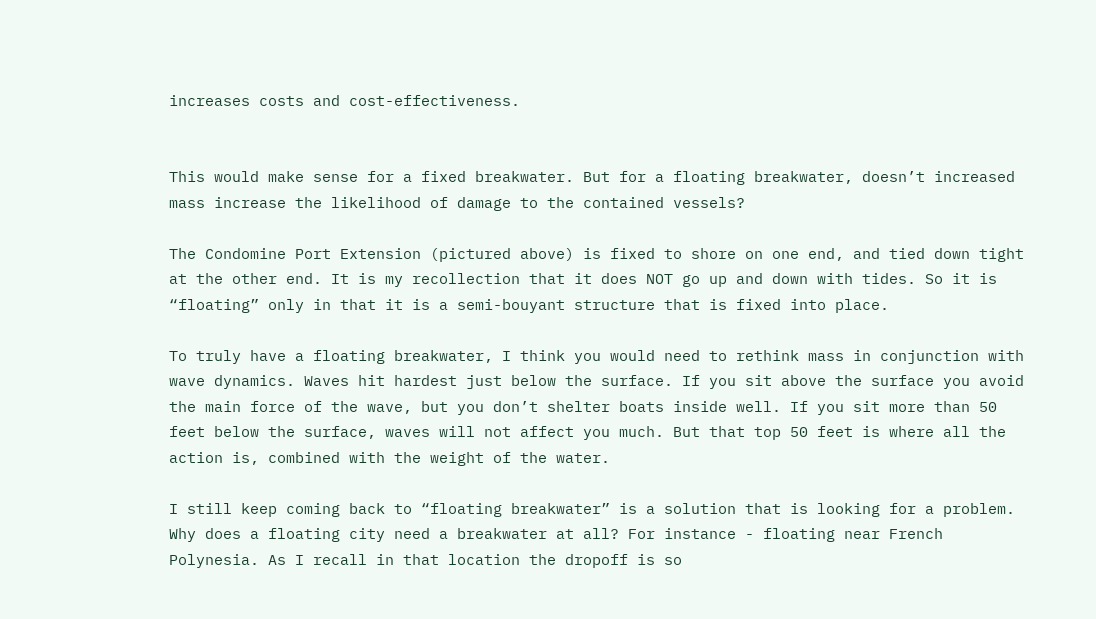increases costs and cost-effectiveness.


This would make sense for a fixed breakwater. But for a floating breakwater, doesn’t increased mass increase the likelihood of damage to the contained vessels?

The Condomine Port Extension (pictured above) is fixed to shore on one end, and tied down tight at the other end. It is my recollection that it does NOT go up and down with tides. So it is “floating” only in that it is a semi-bouyant structure that is fixed into place.

To truly have a floating breakwater, I think you would need to rethink mass in conjunction with wave dynamics. Waves hit hardest just below the surface. If you sit above the surface you avoid the main force of the wave, but you don’t shelter boats inside well. If you sit more than 50 feet below the surface, waves will not affect you much. But that top 50 feet is where all the action is, combined with the weight of the water.

I still keep coming back to “floating breakwater” is a solution that is looking for a problem. Why does a floating city need a breakwater at all? For instance - floating near French Polynesia. As I recall in that location the dropoff is so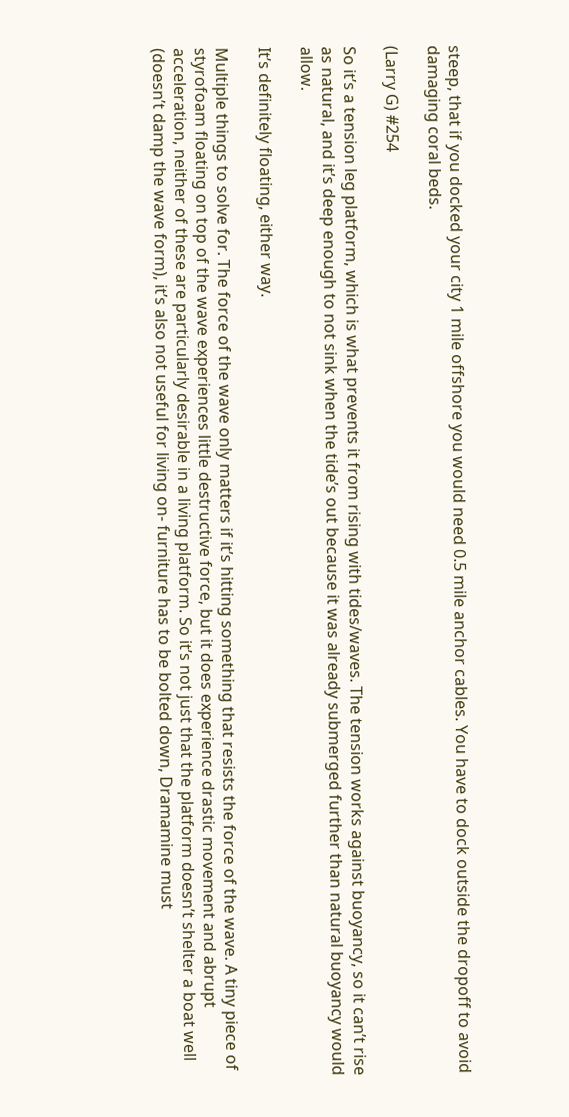steep, that if you docked your city 1 mile offshore you would need 0.5 mile anchor cables. You have to dock outside the dropoff to avoid damaging coral beds.

(Larry G) #254

So it’s a tension leg platform, which is what prevents it from rising with tides/waves. The tension works against buoyancy, so it can’t rise as natural, and it’s deep enough to not sink when the tide’s out because it was already submerged further than natural buoyancy would allow.

It’s definitely floating, either way.

Multiple things to solve for. The force of the wave only matters if it’s hitting something that resists the force of the wave. A tiny piece of styrofoam floating on top of the wave experiences little destructive force, but it does experience drastic movement and abrupt acceleration, neither of these are particularly desirable in a living platform. So it’s not just that the platform doesn’t shelter a boat well (doesn’t damp the wave form), it’s also not useful for living on- furniture has to be bolted down, Dramamine must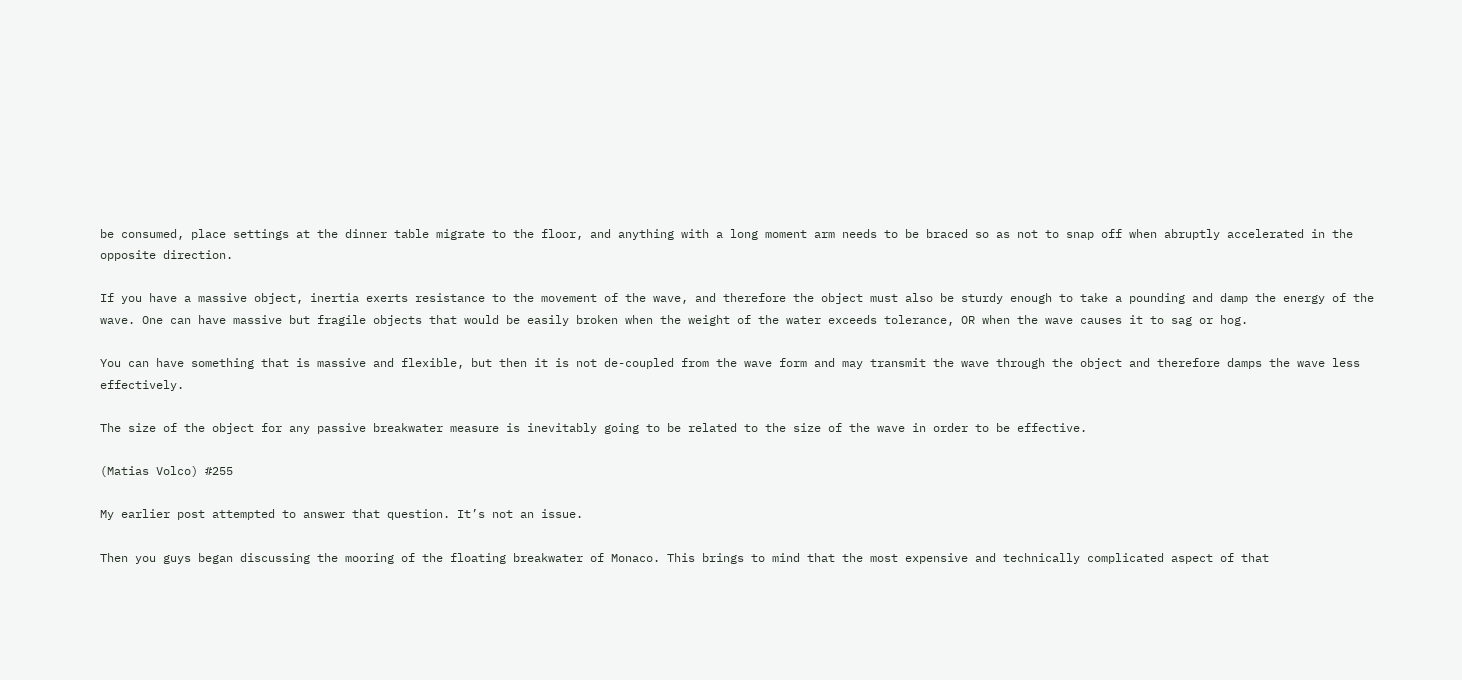be consumed, place settings at the dinner table migrate to the floor, and anything with a long moment arm needs to be braced so as not to snap off when abruptly accelerated in the opposite direction.

If you have a massive object, inertia exerts resistance to the movement of the wave, and therefore the object must also be sturdy enough to take a pounding and damp the energy of the wave. One can have massive but fragile objects that would be easily broken when the weight of the water exceeds tolerance, OR when the wave causes it to sag or hog.

You can have something that is massive and flexible, but then it is not de-coupled from the wave form and may transmit the wave through the object and therefore damps the wave less effectively.

The size of the object for any passive breakwater measure is inevitably going to be related to the size of the wave in order to be effective.

(Matias Volco) #255

My earlier post attempted to answer that question. It’s not an issue.

Then you guys began discussing the mooring of the floating breakwater of Monaco. This brings to mind that the most expensive and technically complicated aspect of that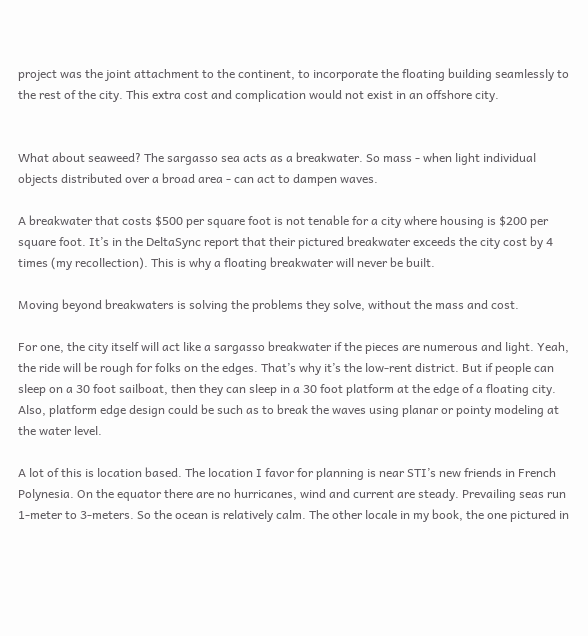project was the joint attachment to the continent, to incorporate the floating building seamlessly to the rest of the city. This extra cost and complication would not exist in an offshore city.


What about seaweed? The sargasso sea acts as a breakwater. So mass - when light individual objects distributed over a broad area - can act to dampen waves.

A breakwater that costs $500 per square foot is not tenable for a city where housing is $200 per square foot. It’s in the DeltaSync report that their pictured breakwater exceeds the city cost by 4 times (my recollection). This is why a floating breakwater will never be built.

Moving beyond breakwaters is solving the problems they solve, without the mass and cost.

For one, the city itself will act like a sargasso breakwater if the pieces are numerous and light. Yeah, the ride will be rough for folks on the edges. That’s why it’s the low-rent district. But if people can sleep on a 30 foot sailboat, then they can sleep in a 30 foot platform at the edge of a floating city. Also, platform edge design could be such as to break the waves using planar or pointy modeling at the water level.

A lot of this is location based. The location I favor for planning is near STI’s new friends in French Polynesia. On the equator there are no hurricanes, wind and current are steady. Prevailing seas run 1-meter to 3-meters. So the ocean is relatively calm. The other locale in my book, the one pictured in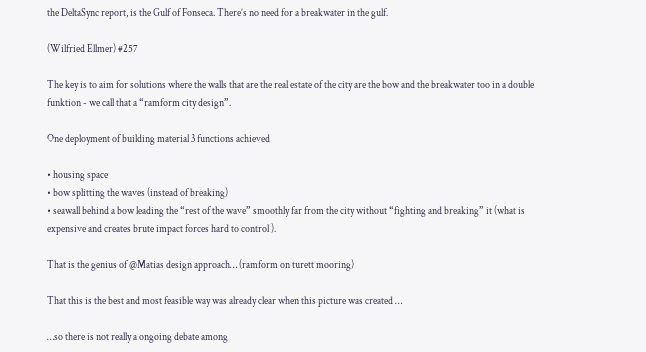the DeltaSync report, is the Gulf of Fonseca. There’s no need for a breakwater in the gulf.

(Wilfried Ellmer) #257

The key is to aim for solutions where the walls that are the real estate of the city are the bow and the breakwater too in a double funktion - we call that a “ramform city design”.

One deployment of building material 3 functions achieved

• housing space
• bow splitting the waves (instead of breaking)
• seawall behind a bow leading the “rest of the wave” smoothly far from the city without “fighting and breaking” it (what is expensive and creates brute impact forces hard to control ).

That is the genius of @Matias design approach… (ramform on turett mooring)

That this is the best and most feasible way was already clear when this picture was created …

…so there is not really a ongoing debate among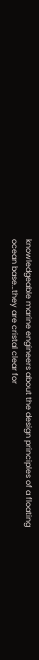knowledgeable marine engineers about the design principles of a floating ocean base…they are cristal clear for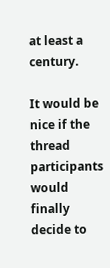at least a century.

It would be nice if the thread participants would finally decide to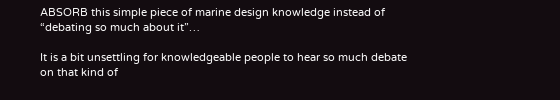ABSORB this simple piece of marine design knowledge instead of “debating so much about it”…

It is a bit unsettling for knowledgeable people to hear so much debate on that kind of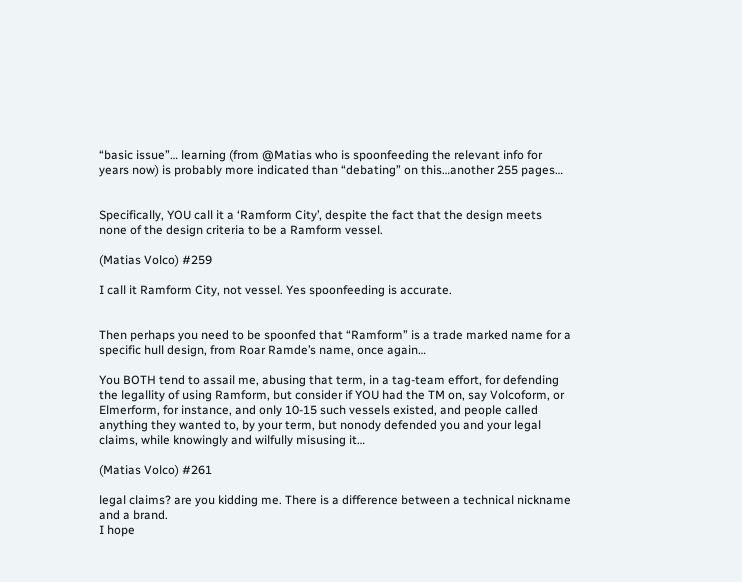“basic issue”… learning (from @Matias who is spoonfeeding the relevant info for years now) is probably more indicated than “debating” on this…another 255 pages…


Specifically, YOU call it a ‘Ramform City’, despite the fact that the design meets none of the design criteria to be a Ramform vessel.

(Matias Volco) #259

I call it Ramform City, not vessel. Yes spoonfeeding is accurate.


Then perhaps you need to be spoonfed that “Ramform” is a trade marked name for a specific hull design, from Roar Ramde’s name, once again…

You BOTH tend to assail me, abusing that term, in a tag-team effort, for defending the legallity of using Ramform, but consider if YOU had the TM on, say Volcoform, or Elmerform, for instance, and only 10-15 such vessels existed, and people called anything they wanted to, by your term, but nonody defended you and your legal claims, while knowingly and wilfully misusing it…

(Matias Volco) #261

legal claims? are you kidding me. There is a difference between a technical nickname and a brand.
I hope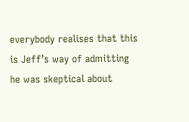everybody realises that this is Jeff’s way of admitting he was skeptical about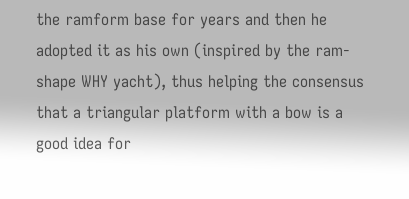the ramform base for years and then he adopted it as his own (inspired by the ram-shape WHY yacht), thus helping the consensus that a triangular platform with a bow is a good idea for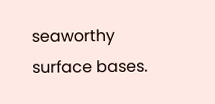seaworthy surface bases.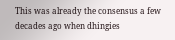This was already the consensus a few decades ago when dhingies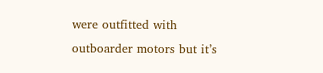were outfitted with outboarder motors but it’s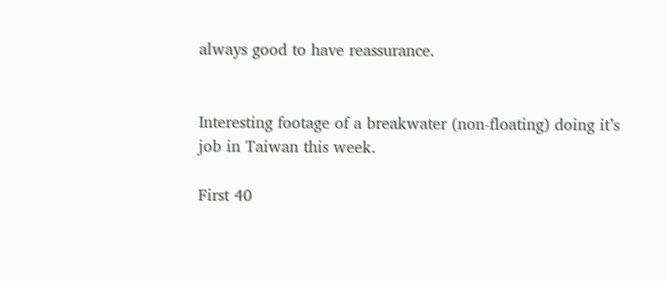always good to have reassurance.


Interesting footage of a breakwater (non-floating) doing it’s job in Taiwan this week.

First 40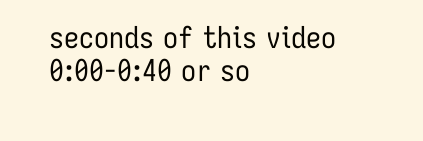seconds of this video 0:00-0:40 or so